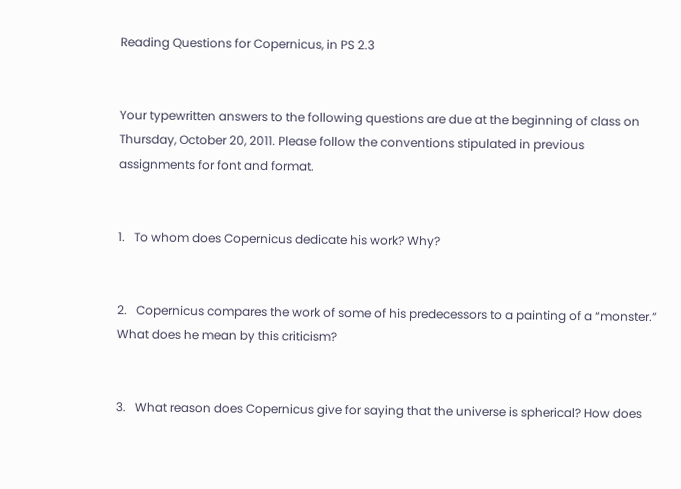Reading Questions for Copernicus, in PS 2.3


Your typewritten answers to the following questions are due at the beginning of class on Thursday, October 20, 2011. Please follow the conventions stipulated in previous assignments for font and format.


1.   To whom does Copernicus dedicate his work? Why?


2.   Copernicus compares the work of some of his predecessors to a painting of a “monster.” What does he mean by this criticism?


3.   What reason does Copernicus give for saying that the universe is spherical? How does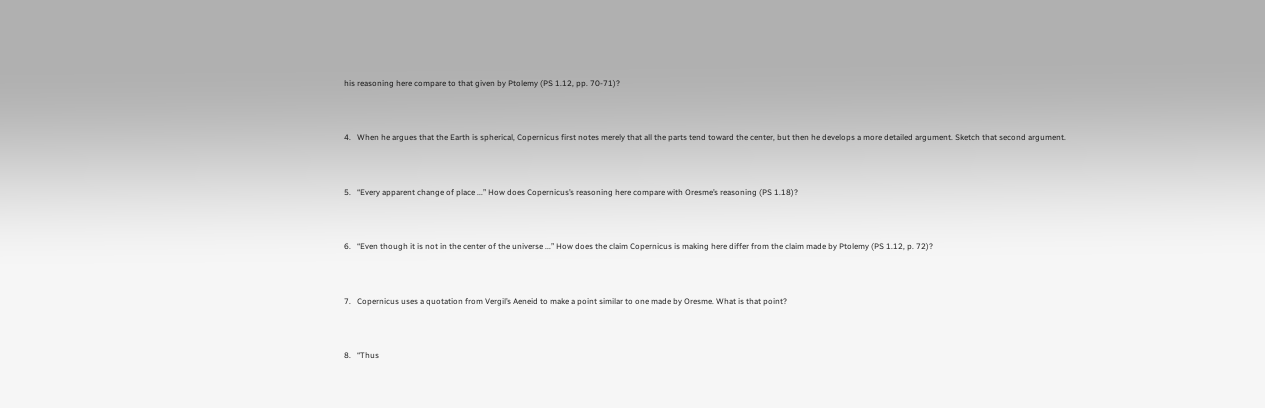his reasoning here compare to that given by Ptolemy (PS 1.12, pp. 70-71)?


4.   When he argues that the Earth is spherical, Copernicus first notes merely that all the parts tend toward the center, but then he develops a more detailed argument. Sketch that second argument.


5.   “Every apparent change of place ...” How does Copernicus’s reasoning here compare with Oresme’s reasoning (PS 1.18)?


6.   “Even though it is not in the center of the universe ...” How does the claim Copernicus is making here differ from the claim made by Ptolemy (PS 1.12, p. 72)?


7.   Copernicus uses a quotation from Vergil’s Aeneid to make a point similar to one made by Oresme. What is that point?


8.   “Thus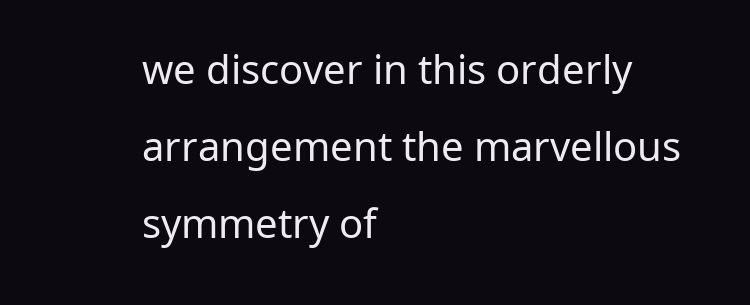we discover in this orderly arrangement the marvellous symmetry of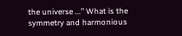the universe ...” What is the symmetry and harmonious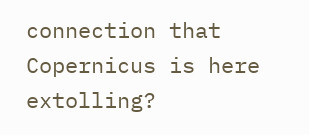connection that Copernicus is here extolling?